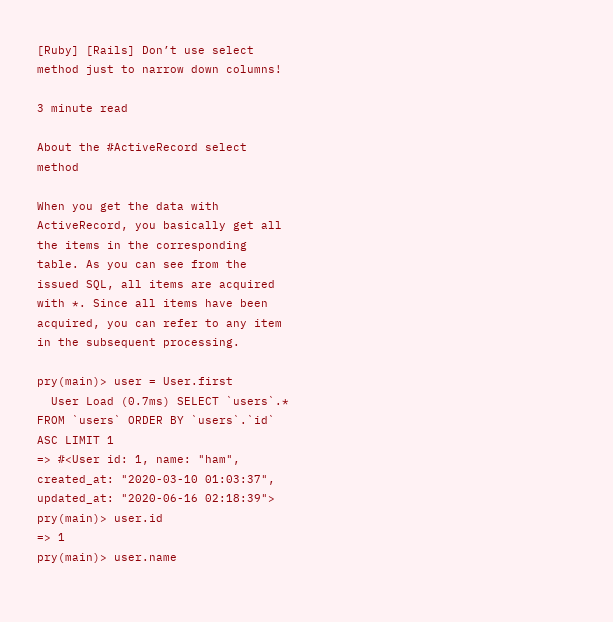[Ruby] [Rails] Don’t use select method just to narrow down columns!

3 minute read

About the #ActiveRecord select method

When you get the data with ActiveRecord, you basically get all the items in the corresponding table. As you can see from the issued SQL, all items are acquired with *. Since all items have been acquired, you can refer to any item in the subsequent processing.

pry(main)> user = User.first
  User Load (0.7ms) SELECT `users`.* FROM `users` ORDER BY `users`.`id` ASC LIMIT 1
=> #<User id: 1, name: "ham", created_at: "2020-03-10 01:03:37", updated_at: "2020-06-16 02:18:39">
pry(main)> user.id
=> 1
pry(main)> user.name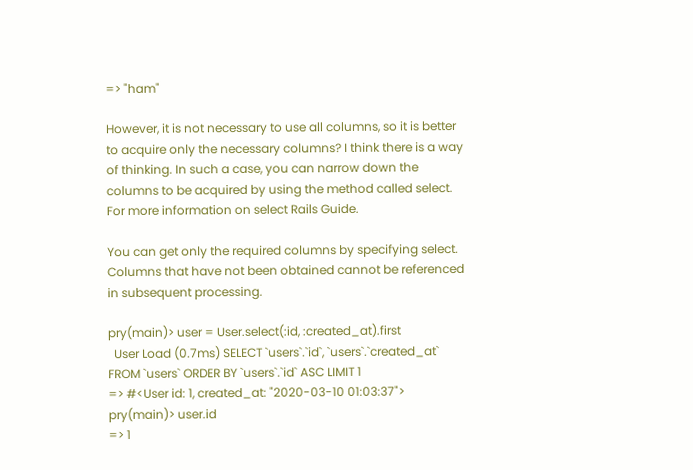=> "ham"

However, it is not necessary to use all columns, so it is better to acquire only the necessary columns? I think there is a way of thinking. In such a case, you can narrow down the columns to be acquired by using the method called select. For more information on select Rails Guide.

You can get only the required columns by specifying select. Columns that have not been obtained cannot be referenced in subsequent processing.

pry(main)> user = User.select(:id, :created_at).first
  User Load (0.7ms) SELECT `users`.`id`, `users`.`created_at` FROM `users` ORDER BY `users`.`id` ASC LIMIT 1
=> #<User id: 1, created_at: "2020-03-10 01:03:37">
pry(main)> user.id
=> 1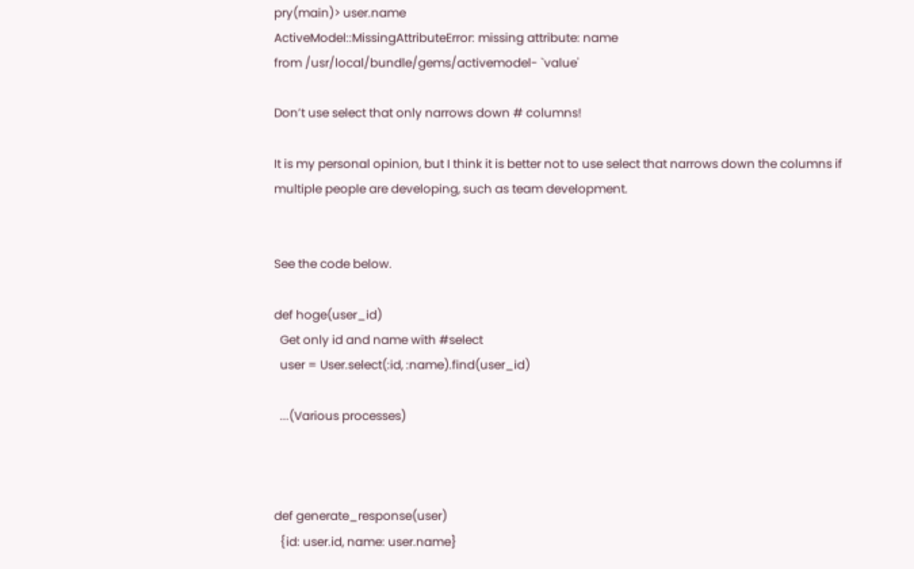pry(main)> user.name
ActiveModel::MissingAttributeError: missing attribute: name
from /usr/local/bundle/gems/activemodel- `value'

Don’t use select that only narrows down # columns!

It is my personal opinion, but I think it is better not to use select that narrows down the columns if multiple people are developing, such as team development.


See the code below.

def hoge(user_id)
  Get only id and name with #select
  user = User.select(:id, :name).find(user_id)

  ...(Various processes)



def generate_response(user)
  {id: user.id, name: user.name}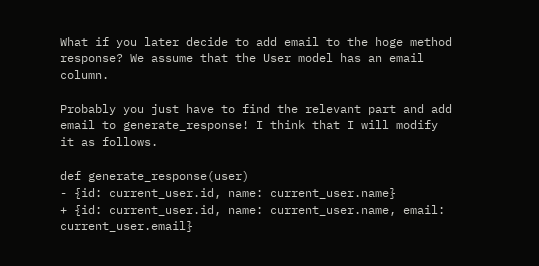What if you later decide to add email to the hoge method response? We assume that the User model has an email column.

Probably you just have to find the relevant part and add email to generate_response! I think that I will modify it as follows.

def generate_response(user)
- {id: current_user.id, name: current_user.name}
+ {id: current_user.id, name: current_user.name, email: current_user.email}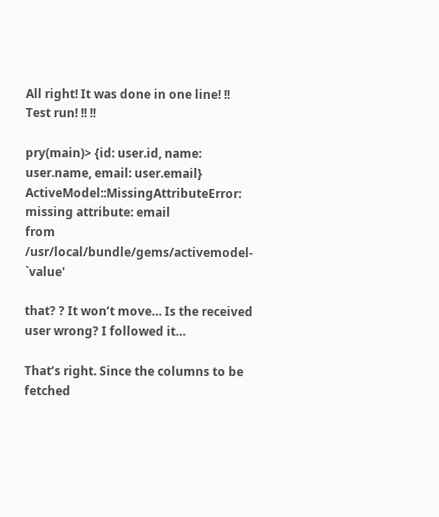All right! It was done in one line! !! Test run! !! !!

pry(main)> {id: user.id, name: user.name, email: user.email}
ActiveModel::MissingAttributeError: missing attribute: email
from /usr/local/bundle/gems/activemodel- `value'

that? ? It won’t move… Is the received user wrong? I followed it…

That’s right. Since the columns to be fetched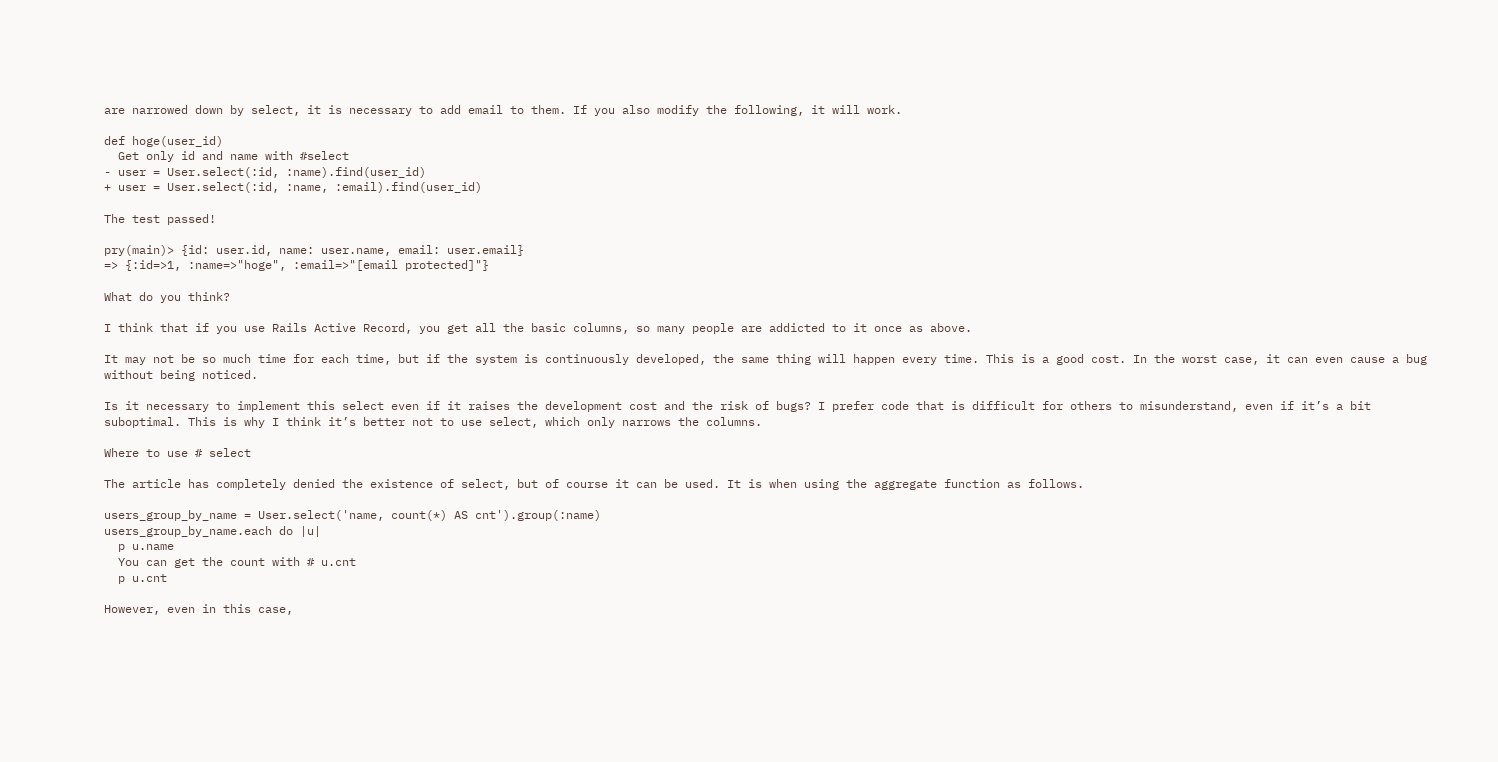are narrowed down by select, it is necessary to add email to them. If you also modify the following, it will work.

def hoge(user_id)
  Get only id and name with #select
- user = User.select(:id, :name).find(user_id)
+ user = User.select(:id, :name, :email).find(user_id)

The test passed!

pry(main)> {id: user.id, name: user.name, email: user.email}
=> {:id=>1, :name=>"hoge", :email=>"[email protected]"}

What do you think?

I think that if you use Rails Active Record, you get all the basic columns, so many people are addicted to it once as above.

It may not be so much time for each time, but if the system is continuously developed, the same thing will happen every time. This is a good cost. In the worst case, it can even cause a bug without being noticed.

Is it necessary to implement this select even if it raises the development cost and the risk of bugs? I prefer code that is difficult for others to misunderstand, even if it’s a bit suboptimal. This is why I think it’s better not to use select, which only narrows the columns.

Where to use # select

The article has completely denied the existence of select, but of course it can be used. It is when using the aggregate function as follows.

users_group_by_name = User.select('name, count(*) AS cnt').group(:name)
users_group_by_name.each do |u|
  p u.name
  You can get the count with # u.cnt
  p u.cnt

However, even in this case,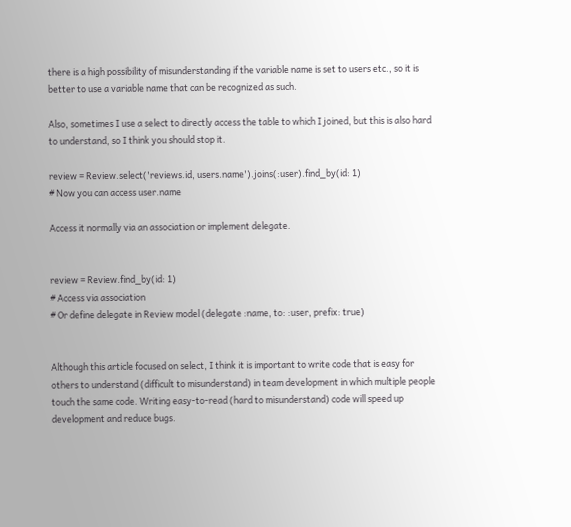there is a high possibility of misunderstanding if the variable name is set to users etc., so it is better to use a variable name that can be recognized as such.

Also, sometimes I use a select to directly access the table to which I joined, but this is also hard to understand, so I think you should stop it.

review = Review.select('reviews.id, users.name').joins(:user).find_by(id: 1)
# Now you can access user.name

Access it normally via an association or implement delegate.


review = Review.find_by(id: 1)
# Access via association
# Or define delegate in Review model (delegate :name, to: :user, prefix: true)


Although this article focused on select, I think it is important to write code that is easy for others to understand (difficult to misunderstand) in team development in which multiple people touch the same code. Writing easy-to-read (hard to misunderstand) code will speed up development and reduce bugs.